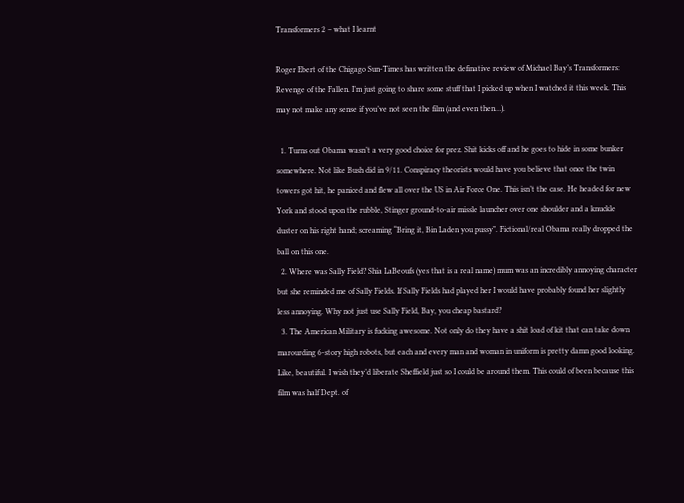Transformers 2 – what I learnt

Roger Ebert of the Chigago Sun-Times has written the definative review of Michael Bay’s Transformers: Revenge of the Fallen. I’m just going to share some stuff that I picked up when I watched it this week. This may not make any sense if you’ve not seen the film (and even then…).

  1. Turns out Obama wasn’t a very good choice for prez. Shit kicks off and he goes to hide in some bunker somewhere. Not like Bush did in 9/11. Conspiracy theorists would have you believe that once the twin towers got hit, he paniced and flew all over the US in Air Force One. This isn’t the case. He headed for new York and stood upon the rubble, Stinger ground-to-air missle launcher over one shoulder and a knuckle duster on his right hand; screaming “Bring it, Bin Laden you pussy”. Fictional/real Obama really dropped the ball on this one.
  2. Where was Sally Field? Shia LaBeoufs (yes that is a real name) mum was an incredibly annoying character but she reminded me of Sally Fields. If Sally Fields had played her I would have probably found her slightly less annoying. Why not just use Sally Field, Bay, you cheap bastard?
  3. The American Military is fucking awesome. Not only do they have a shit load of kit that can take down marourding 6-story high robots, but each and every man and woman in uniform is pretty damn good looking. Like, beautiful. I wish they’d liberate Sheffield just so I could be around them. This could of been because this film was half Dept. of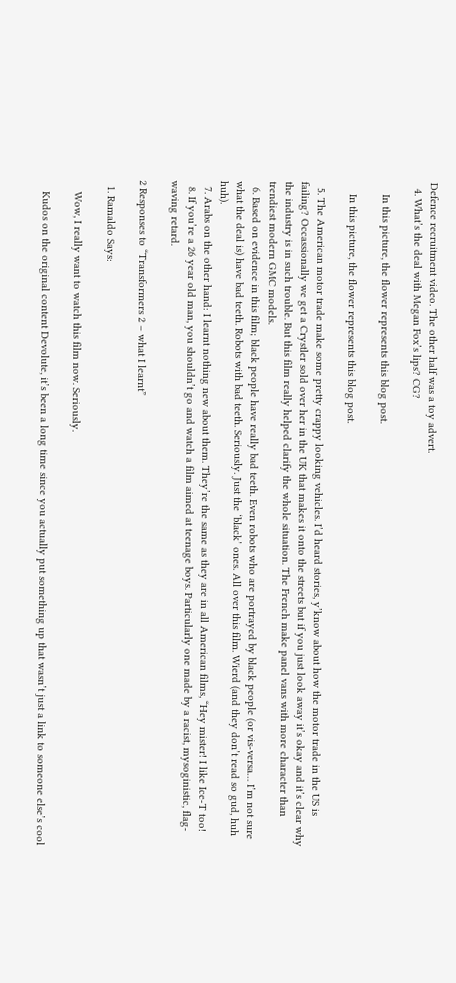Defence recruitment video. The other half was a toy advert.
  4. What’s the deal with Megan Fox’s lips? CG?

    In this picture, the flower represents this blog post.

    In this picture, the flower represents this blog post.

  5. The American motor trade make some pretty crappy looking vehicles. I’d heard stories, y’know about how the motor trade in the US is failing? Occassionally we get a Crystler sold over her in the UK that makes it onto the streets but if you just look away it’s okay and it’s clear why the industry is in such trouble. But this film really helped clarify the whole situation. The French make panel vans with more character than trendiest modern GMC models.
  6. Based on evidence in this film; black people have really bad teeth. Even robots who are portrayed by black people (or vis-versa… I’m not sure what the deal is) have bad teeth. Robots with bad teeth. Seriously. Just the ‘black’ ones. All over this film. Wierd (and they don’t read so gud, huh huh).
  7. Arabs on the other hand: I learnt nothing new about them. They’re the same as they are in all American films, “Hey mister! I like Ice-T too!
  8. If you’re a 26 year old man, you shouldn’t go and watch a film aimed at teenage boys. Particularly one made by a racist, mysoginistic, flag-waving retard.

2 Responses to “Transformers 2 – what I learnt”

  1. Ramaldo Says:

    Wow, I really want to watch this film now. Seriously.

    Kudos on the original content Devolute, it’s been a long time since you actually put something up that wasn’t just a link to someone else’s cool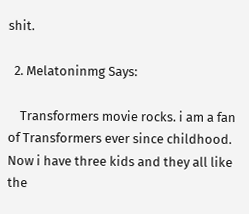shit.

  2. Melatoninmg Says:

    Transformers movie rocks. i am a fan of Transformers ever since childhood. Now i have three kids and they all like the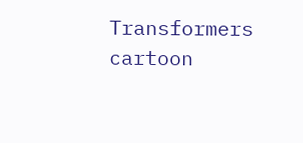Transformers cartoon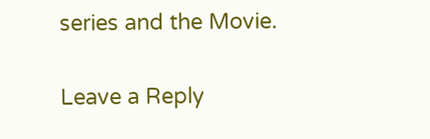series and the Movie.

Leave a Reply